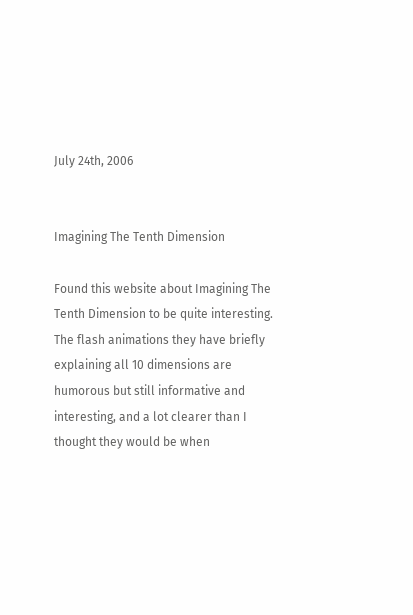July 24th, 2006


Imagining The Tenth Dimension

Found this website about Imagining The Tenth Dimension to be quite interesting. The flash animations they have briefly explaining all 10 dimensions are humorous but still informative and interesting, and a lot clearer than I thought they would be when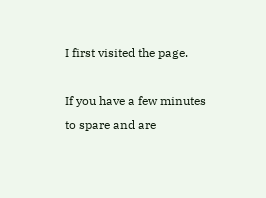I first visited the page.

If you have a few minutes to spare and are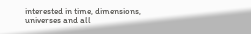interested in time, dimensions, universes and all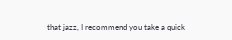that jazz, I recommend you take a quick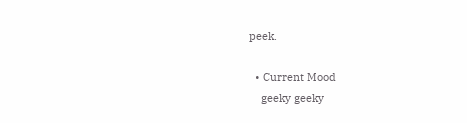peek.

  • Current Mood
    geeky geeky